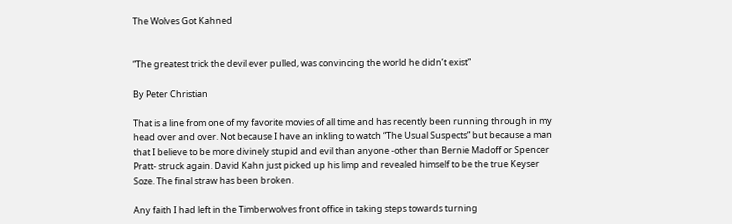The Wolves Got Kahned


“The greatest trick the devil ever pulled, was convincing the world he didn’t exist”

By Peter Christian

That is a line from one of my favorite movies of all time and has recently been running through in my head over and over. Not because I have an inkling to watch “The Usual Suspects” but because a man that I believe to be more divinely stupid and evil than anyone -other than Bernie Madoff or Spencer Pratt- struck again. David Kahn just picked up his limp and revealed himself to be the true Keyser Soze. The final straw has been broken.

Any faith I had left in the Timberwolves front office in taking steps towards turning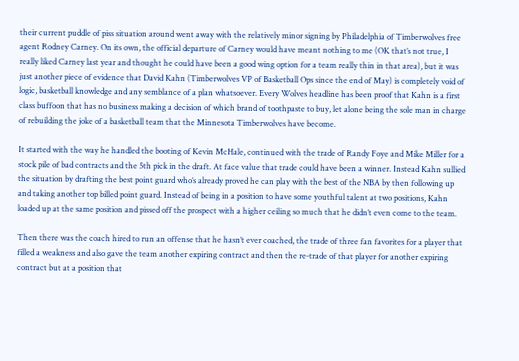their current puddle of piss situation around went away with the relatively minor signing by Philadelphia of Timberwolves free agent Rodney Carney. On its own, the official departure of Carney would have meant nothing to me (OK that’s not true, I really liked Carney last year and thought he could have been a good wing option for a team really thin in that area), but it was just another piece of evidence that David Kahn (Timberwolves VP of Basketball Ops since the end of May) is completely void of logic, basketball knowledge and any semblance of a plan whatsoever. Every Wolves headline has been proof that Kahn is a first class buffoon that has no business making a decision of which brand of toothpaste to buy, let alone being the sole man in charge of rebuilding the joke of a basketball team that the Minnesota Timberwolves have become.

It started with the way he handled the booting of Kevin McHale, continued with the trade of Randy Foye and Mike Miller for a stock pile of bad contracts and the 5th pick in the draft. At face value that trade could have been a winner. Instead Kahn sullied the situation by drafting the best point guard who’s already proved he can play with the best of the NBA by then following up and taking another top billed point guard. Instead of being in a position to have some youthful talent at two positions, Kahn loaded up at the same position and pissed off the prospect with a higher ceiling so much that he didn’t even come to the team.

Then there was the coach hired to run an offense that he hasn’t ever coached, the trade of three fan favorites for a player that filled a weakness and also gave the team another expiring contract and then the re-trade of that player for another expiring contract but at a position that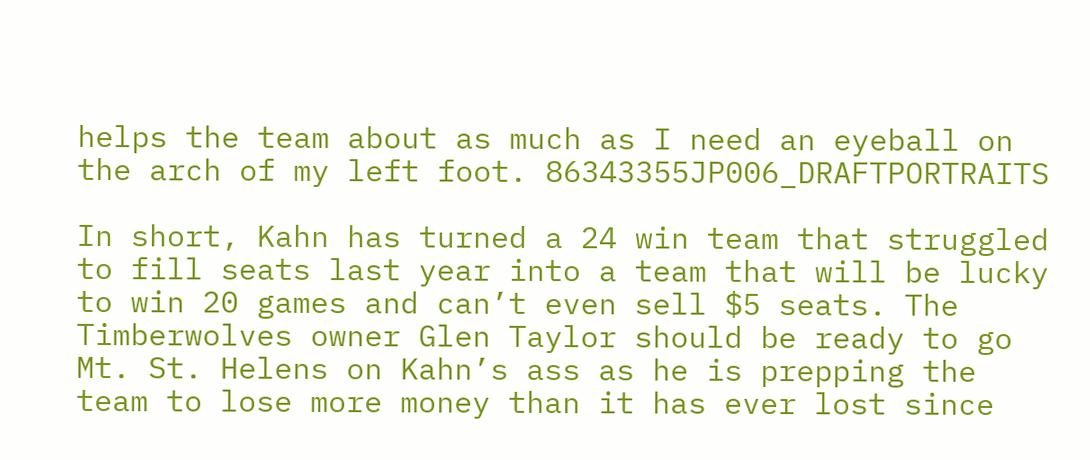helps the team about as much as I need an eyeball on the arch of my left foot. 86343355JP006_DRAFTPORTRAITS

In short, Kahn has turned a 24 win team that struggled to fill seats last year into a team that will be lucky to win 20 games and can’t even sell $5 seats. The Timberwolves owner Glen Taylor should be ready to go Mt. St. Helens on Kahn’s ass as he is prepping the team to lose more money than it has ever lost since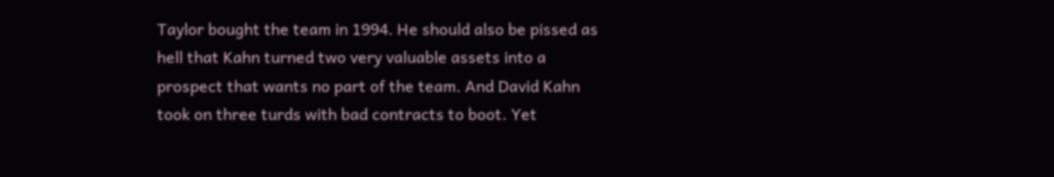Taylor bought the team in 1994. He should also be pissed as hell that Kahn turned two very valuable assets into a prospect that wants no part of the team. And David Kahn took on three turds with bad contracts to boot. Yet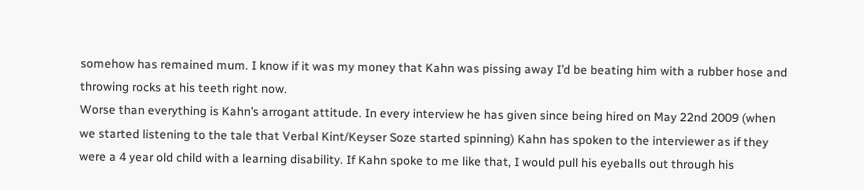somehow has remained mum. I know if it was my money that Kahn was pissing away I’d be beating him with a rubber hose and throwing rocks at his teeth right now.
Worse than everything is Kahn’s arrogant attitude. In every interview he has given since being hired on May 22nd 2009 (when we started listening to the tale that Verbal Kint/Keyser Soze started spinning) Kahn has spoken to the interviewer as if they were a 4 year old child with a learning disability. If Kahn spoke to me like that, I would pull his eyeballs out through his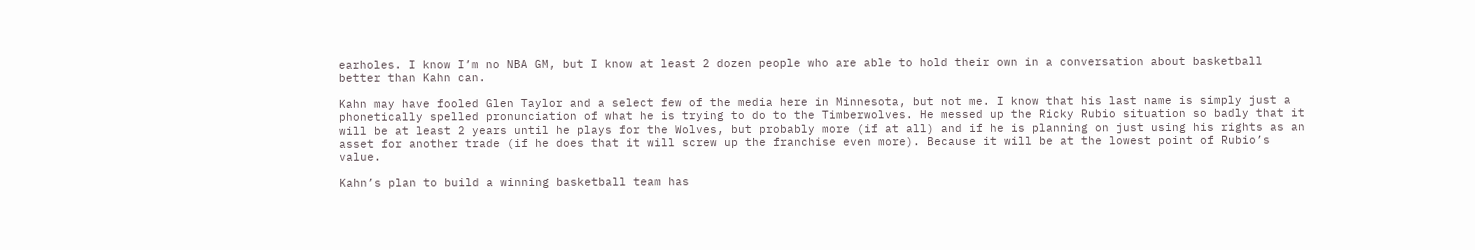earholes. I know I’m no NBA GM, but I know at least 2 dozen people who are able to hold their own in a conversation about basketball better than Kahn can.

Kahn may have fooled Glen Taylor and a select few of the media here in Minnesota, but not me. I know that his last name is simply just a phonetically spelled pronunciation of what he is trying to do to the Timberwolves. He messed up the Ricky Rubio situation so badly that it will be at least 2 years until he plays for the Wolves, but probably more (if at all) and if he is planning on just using his rights as an asset for another trade (if he does that it will screw up the franchise even more). Because it will be at the lowest point of Rubio’s value.

Kahn’s plan to build a winning basketball team has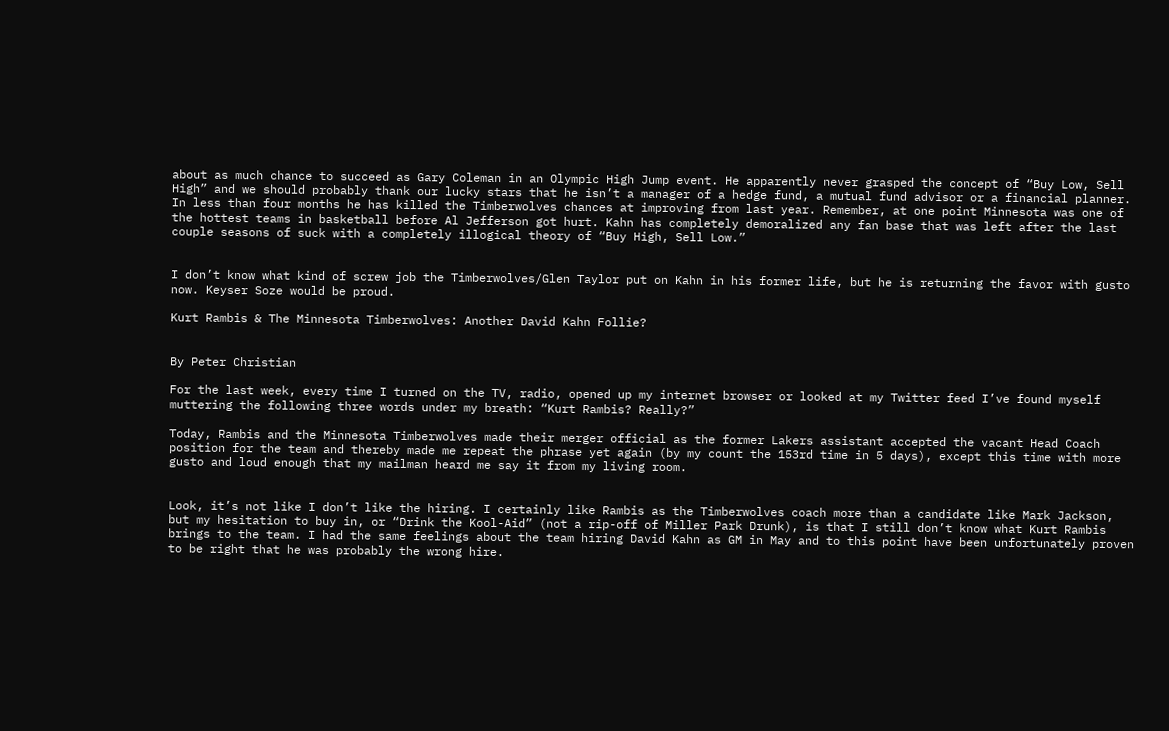about as much chance to succeed as Gary Coleman in an Olympic High Jump event. He apparently never grasped the concept of “Buy Low, Sell High” and we should probably thank our lucky stars that he isn’t a manager of a hedge fund, a mutual fund advisor or a financial planner. In less than four months he has killed the Timberwolves chances at improving from last year. Remember, at one point Minnesota was one of the hottest teams in basketball before Al Jefferson got hurt. Kahn has completely demoralized any fan base that was left after the last couple seasons of suck with a completely illogical theory of “Buy High, Sell Low.”


I don’t know what kind of screw job the Timberwolves/Glen Taylor put on Kahn in his former life, but he is returning the favor with gusto now. Keyser Soze would be proud.

Kurt Rambis & The Minnesota Timberwolves: Another David Kahn Follie?


By Peter Christian

For the last week, every time I turned on the TV, radio, opened up my internet browser or looked at my Twitter feed I’ve found myself muttering the following three words under my breath: “Kurt Rambis? Really?”

Today, Rambis and the Minnesota Timberwolves made their merger official as the former Lakers assistant accepted the vacant Head Coach position for the team and thereby made me repeat the phrase yet again (by my count the 153rd time in 5 days), except this time with more gusto and loud enough that my mailman heard me say it from my living room.


Look, it’s not like I don’t like the hiring. I certainly like Rambis as the Timberwolves coach more than a candidate like Mark Jackson, but my hesitation to buy in, or “Drink the Kool-Aid” (not a rip-off of Miller Park Drunk), is that I still don’t know what Kurt Rambis brings to the team. I had the same feelings about the team hiring David Kahn as GM in May and to this point have been unfortunately proven to be right that he was probably the wrong hire.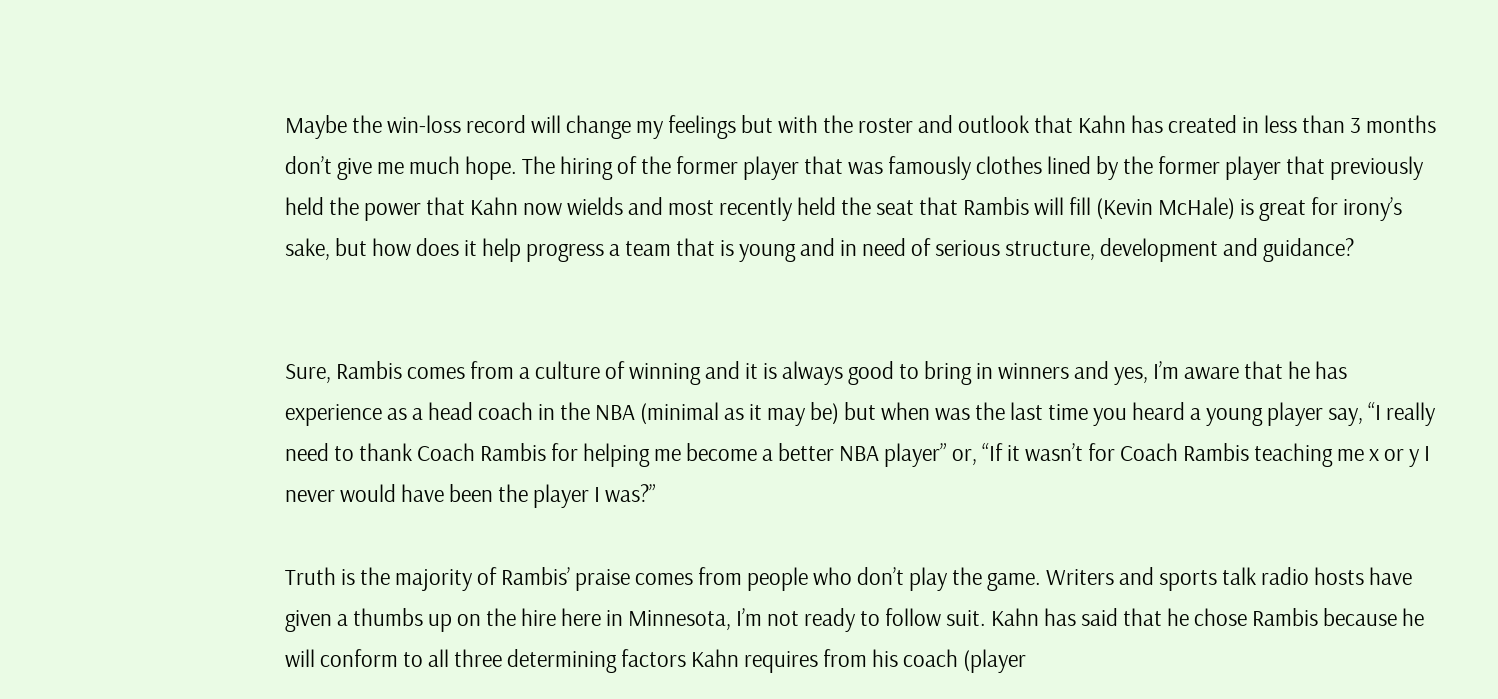Maybe the win-loss record will change my feelings but with the roster and outlook that Kahn has created in less than 3 months don’t give me much hope. The hiring of the former player that was famously clothes lined by the former player that previously held the power that Kahn now wields and most recently held the seat that Rambis will fill (Kevin McHale) is great for irony’s sake, but how does it help progress a team that is young and in need of serious structure, development and guidance?


Sure, Rambis comes from a culture of winning and it is always good to bring in winners and yes, I’m aware that he has experience as a head coach in the NBA (minimal as it may be) but when was the last time you heard a young player say, “I really need to thank Coach Rambis for helping me become a better NBA player” or, “If it wasn’t for Coach Rambis teaching me x or y I never would have been the player I was?”

Truth is the majority of Rambis’ praise comes from people who don’t play the game. Writers and sports talk radio hosts have given a thumbs up on the hire here in Minnesota, I’m not ready to follow suit. Kahn has said that he chose Rambis because he will conform to all three determining factors Kahn requires from his coach (player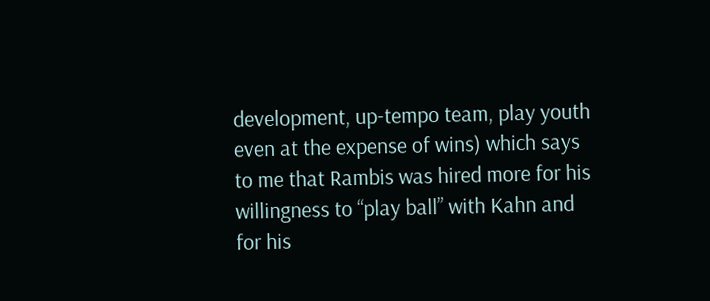development, up-tempo team, play youth even at the expense of wins) which says to me that Rambis was hired more for his willingness to “play ball” with Kahn and for his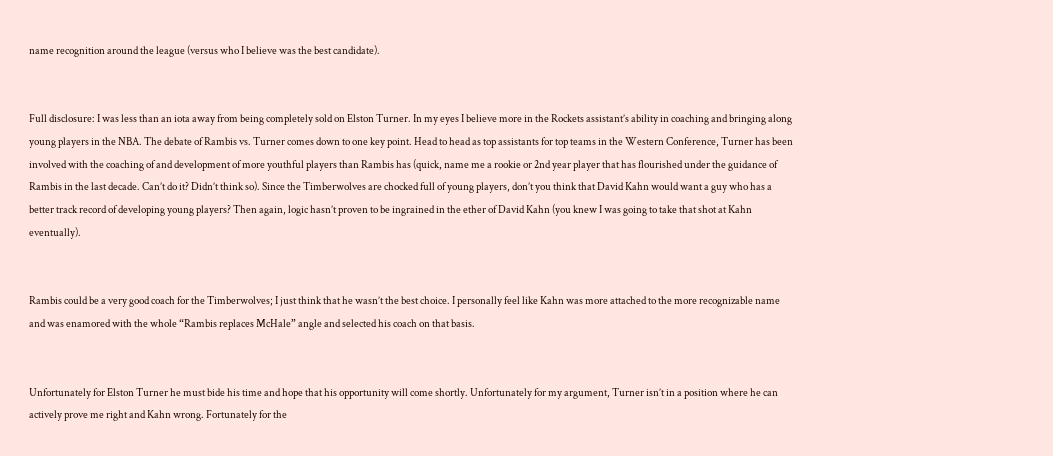name recognition around the league (versus who I believe was the best candidate).


Full disclosure: I was less than an iota away from being completely sold on Elston Turner. In my eyes I believe more in the Rockets assistant’s ability in coaching and bringing along young players in the NBA. The debate of Rambis vs. Turner comes down to one key point. Head to head as top assistants for top teams in the Western Conference, Turner has been involved with the coaching of and development of more youthful players than Rambis has (quick, name me a rookie or 2nd year player that has flourished under the guidance of Rambis in the last decade. Can’t do it? Didn’t think so). Since the Timberwolves are chocked full of young players, don’t you think that David Kahn would want a guy who has a better track record of developing young players? Then again, logic hasn’t proven to be ingrained in the ether of David Kahn (you knew I was going to take that shot at Kahn eventually).


Rambis could be a very good coach for the Timberwolves; I just think that he wasn’t the best choice. I personally feel like Kahn was more attached to the more recognizable name and was enamored with the whole “Rambis replaces McHale” angle and selected his coach on that basis.


Unfortunately for Elston Turner he must bide his time and hope that his opportunity will come shortly. Unfortunately for my argument, Turner isn’t in a position where he can actively prove me right and Kahn wrong. Fortunately for the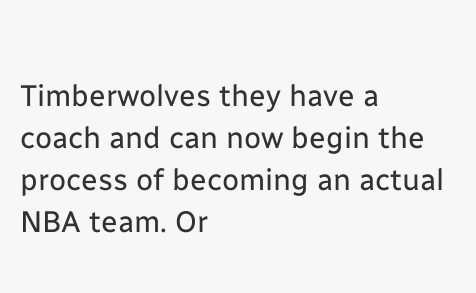Timberwolves they have a coach and can now begin the process of becoming an actual NBA team. Or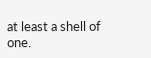at least a shell of one.